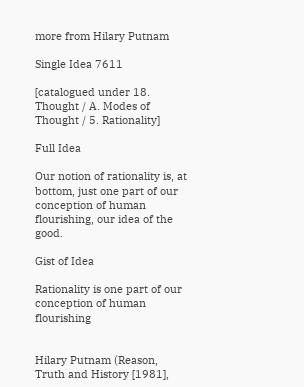more from Hilary Putnam

Single Idea 7611

[catalogued under 18. Thought / A. Modes of Thought / 5. Rationality]

Full Idea

Our notion of rationality is, at bottom, just one part of our conception of human flourishing, our idea of the good.

Gist of Idea

Rationality is one part of our conception of human flourishing


Hilary Putnam (Reason, Truth and History [1981],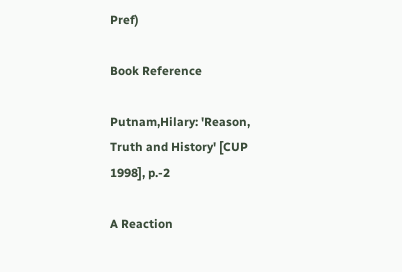Pref)

Book Reference

Putnam,Hilary: 'Reason, Truth and History' [CUP 1998], p.-2

A Reaction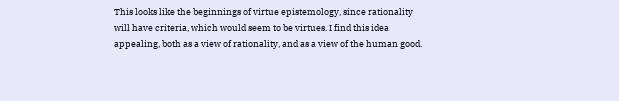This looks like the beginnings of virtue epistemology, since rationality will have criteria, which would seem to be virtues. I find this idea appealing, both as a view of rationality, and as a view of the human good.